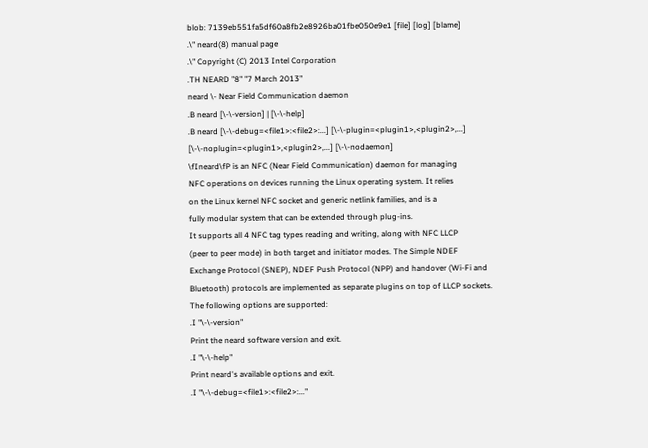blob: 7139eb551fa5df60a8fb2e8926ba01fbe050e9e1 [file] [log] [blame]
.\" neard(8) manual page
.\" Copyright (C) 2013 Intel Corporation
.TH NEARD "8" "7 March 2013"
neard \- Near Field Communication daemon
.B neard [\-\-version] | [\-\-help]
.B neard [\-\-debug=<file1>:<file2>:...] [\-\-plugin=<plugin1>,<plugin2>,...] [\-\-noplugin=<plugin1>,<plugin2>,...] [\-\-nodaemon]
\fIneard\fP is an NFC (Near Field Communication) daemon for managing
NFC operations on devices running the Linux operating system. It relies
on the Linux kernel NFC socket and generic netlink families, and is a
fully modular system that can be extended through plug-ins.
It supports all 4 NFC tag types reading and writing, along with NFC LLCP
(peer to peer mode) in both target and initiator modes. The Simple NDEF
Exchange Protocol (SNEP), NDEF Push Protocol (NPP) and handover (Wi-Fi and
Bluetooth) protocols are implemented as separate plugins on top of LLCP sockets.
The following options are supported:
.I "\-\-version"
Print the neard software version and exit.
.I "\-\-help"
Print neard's available options and exit.
.I "\-\-debug=<file1>:<file2>:..."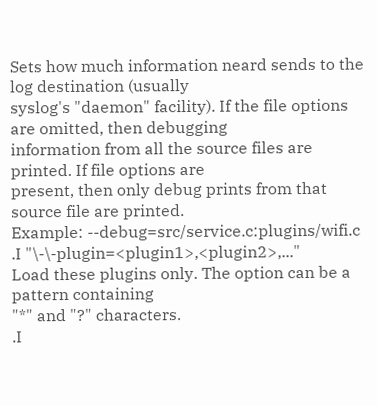Sets how much information neard sends to the log destination (usually
syslog's "daemon" facility). If the file options are omitted, then debugging
information from all the source files are printed. If file options are
present, then only debug prints from that source file are printed.
Example: --debug=src/service.c:plugins/wifi.c
.I "\-\-plugin=<plugin1>,<plugin2>,..."
Load these plugins only. The option can be a pattern containing
"*" and "?" characters.
.I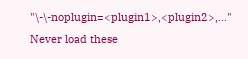"\-\-noplugin=<plugin1>,<plugin2>,..."
Never load these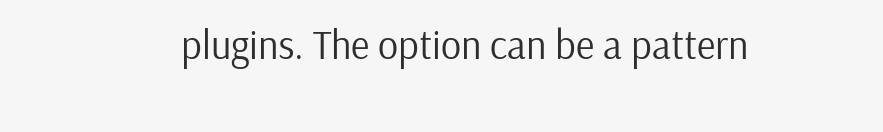plugins. The option can be a pattern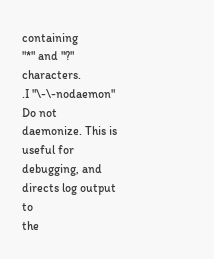containing
"*" and "?" characters.
.I "\-\-nodaemon"
Do not daemonize. This is useful for debugging, and directs log output to
the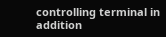controlling terminal in addition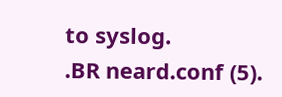to syslog.
.BR neard.conf (5).